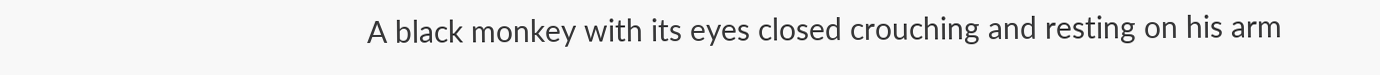A black monkey with its eyes closed crouching and resting on his arm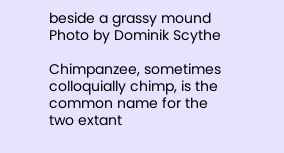beside a grassy mound Photo by Dominik Scythe

Chimpanzee, sometimes colloquially chimp, is the common name for the two extant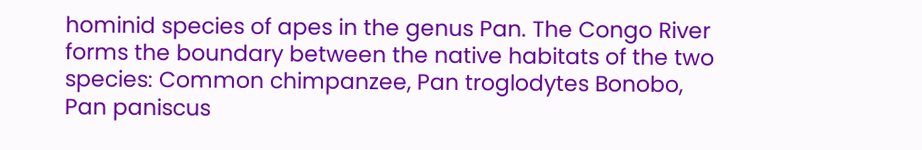hominid species of apes in the genus Pan. The Congo River forms the boundary between the native habitats of the two species: Common chimpanzee, Pan troglodytes Bonobo, Pan paniscus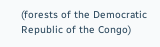(forests of the Democratic Republic of the Congo)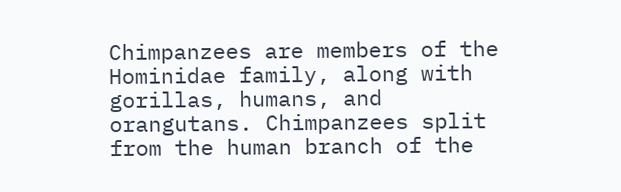Chimpanzees are members of the Hominidae family, along with gorillas, humans, and orangutans. Chimpanzees split from the human branch of the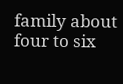family about four to six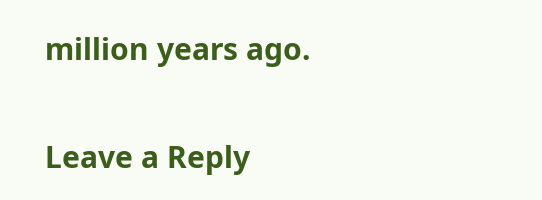million years ago.

Leave a Reply